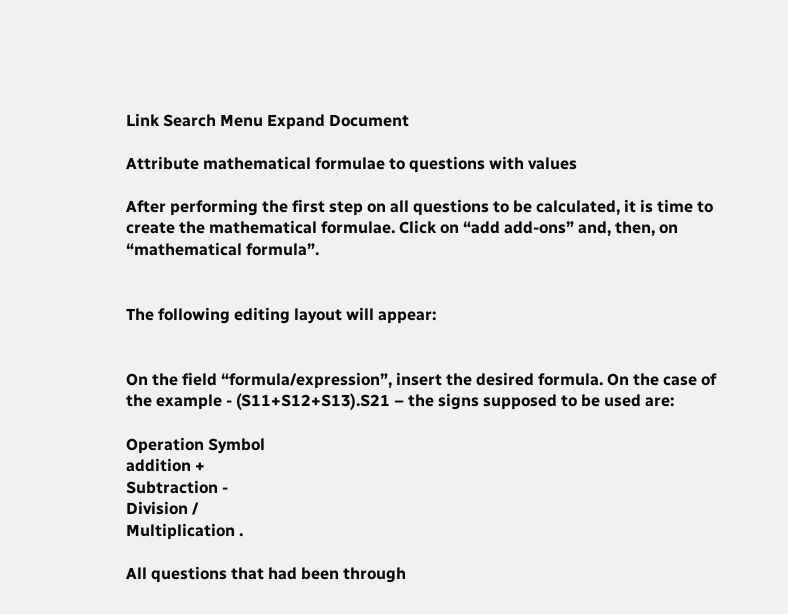Link Search Menu Expand Document

Attribute mathematical formulae to questions with values

After performing the first step on all questions to be calculated, it is time to create the mathematical formulae. Click on “add add-ons” and, then, on “mathematical formula”.


The following editing layout will appear:


On the field “formula/expression”, insert the desired formula. On the case of the example - (S11+S12+S13).S21 – the signs supposed to be used are:

Operation Symbol
addition +
Subtraction -
Division /
Multiplication .

All questions that had been through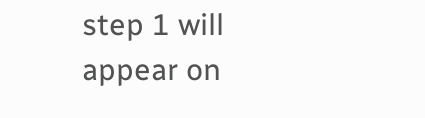step 1 will appear on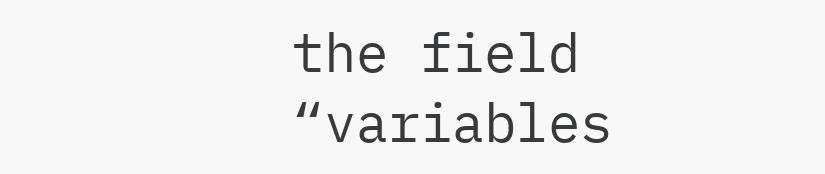the field “variables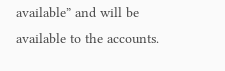available” and will be available to the accounts.